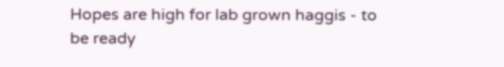Hopes are high for lab grown haggis - to be ready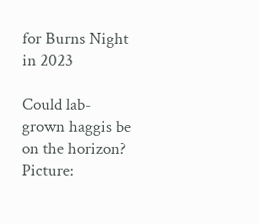for Burns Night in 2023

Could lab-grown haggis be on the horizon? Picture: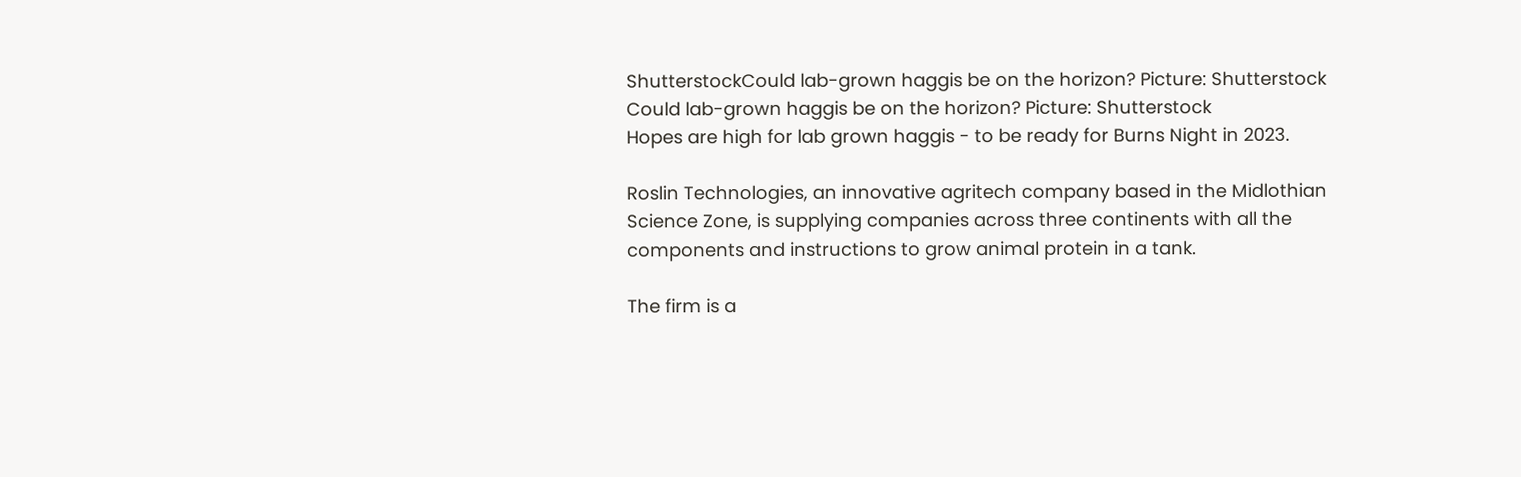ShutterstockCould lab-grown haggis be on the horizon? Picture: Shutterstock
Could lab-grown haggis be on the horizon? Picture: Shutterstock
Hopes are high for lab grown haggis - to be ready for Burns Night in 2023.

Roslin Technologies, an innovative agritech company based in the Midlothian Science Zone, is supplying companies across three continents with all the components and instructions to grow animal protein in a tank.

The firm is a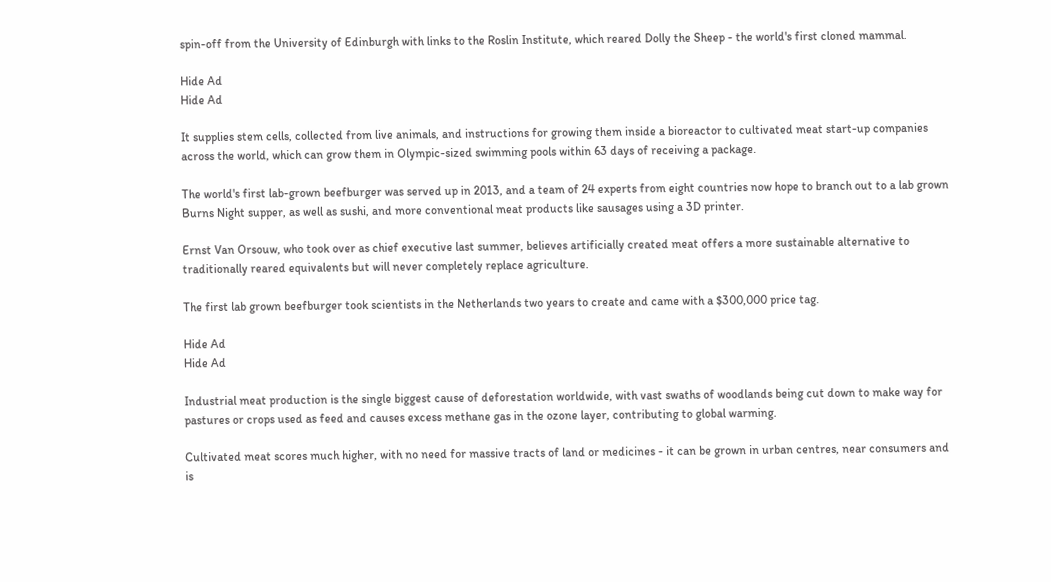spin-off from the University of Edinburgh with links to the Roslin Institute, which reared Dolly the Sheep - the world's first cloned mammal.

Hide Ad
Hide Ad

It supplies stem cells, collected from live animals, and instructions for growing them inside a bioreactor to cultivated meat start-up companies across the world, which can grow them in Olympic-sized swimming pools within 63 days of receiving a package.

The world's first lab-grown beefburger was served up in 2013, and a team of 24 experts from eight countries now hope to branch out to a lab grown Burns Night supper, as well as sushi, and more conventional meat products like sausages using a 3D printer.

Ernst Van Orsouw, who took over as chief executive last summer, believes artificially created meat offers a more sustainable alternative to traditionally reared equivalents but will never completely replace agriculture.

The first lab grown beefburger took scientists in the Netherlands two years to create and came with a $300,000 price tag.

Hide Ad
Hide Ad

Industrial meat production is the single biggest cause of deforestation worldwide, with vast swaths of woodlands being cut down to make way for pastures or crops used as feed and causes excess methane gas in the ozone layer, contributing to global warming.

Cultivated meat scores much higher, with no need for massive tracts of land or medicines - it can be grown in urban centres, near consumers and is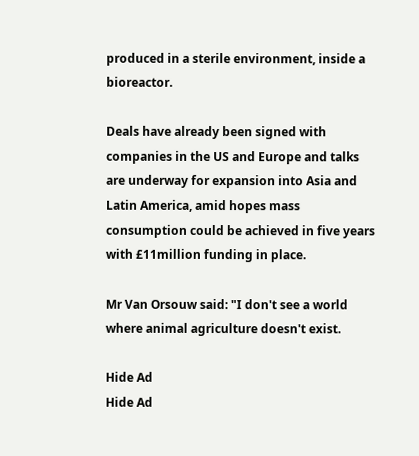produced in a sterile environment, inside a bioreactor.

Deals have already been signed with companies in the US and Europe and talks are underway for expansion into Asia and Latin America, amid hopes mass consumption could be achieved in five years with £11million funding in place.

Mr Van Orsouw said: "I don't see a world where animal agriculture doesn't exist.

Hide Ad
Hide Ad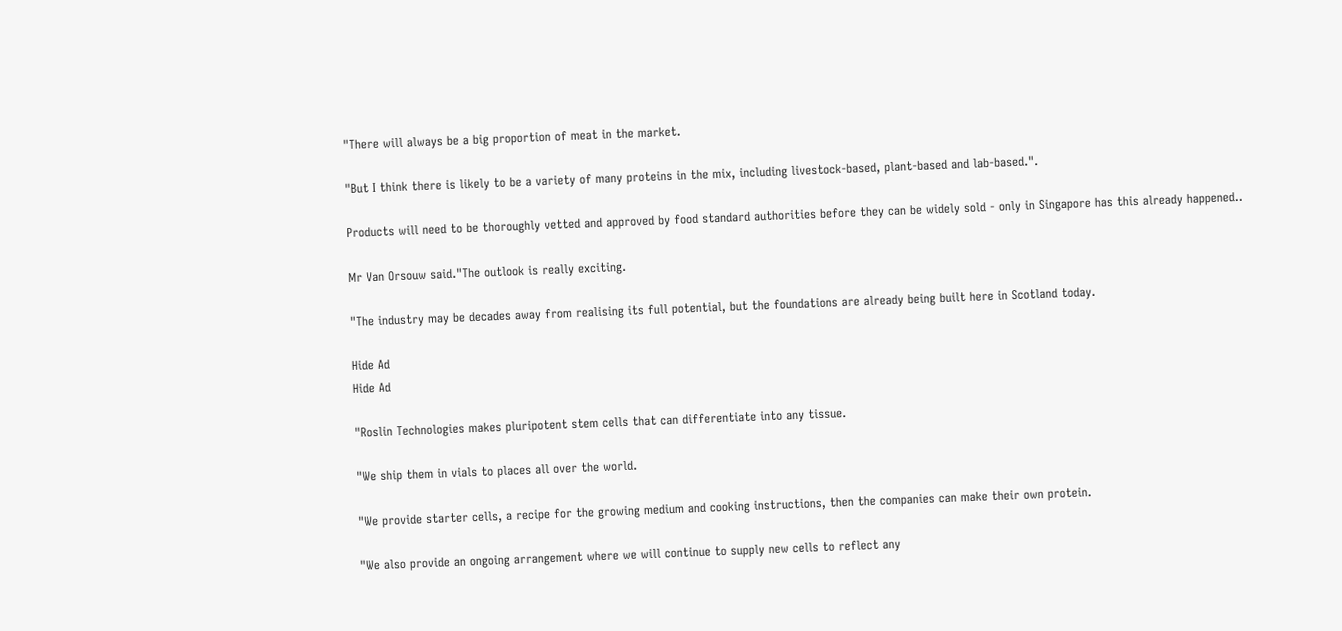"There will always be a big proportion of meat in the market.

"But I think there is likely to be a variety of many proteins in the mix, including livestock-based, plant-based and lab-based.".

Products will need to be thoroughly vetted and approved by food standard authorities before they can be widely sold - only in Singapore has this already happened..

Mr Van Orsouw said."The outlook is really exciting.

"The industry may be decades away from realising its full potential, but the foundations are already being built here in Scotland today.

Hide Ad
Hide Ad

"Roslin Technologies makes pluripotent stem cells that can differentiate into any tissue.

"We ship them in vials to places all over the world.

"We provide starter cells, a recipe for the growing medium and cooking instructions, then the companies can make their own protein.

"We also provide an ongoing arrangement where we will continue to supply new cells to reflect any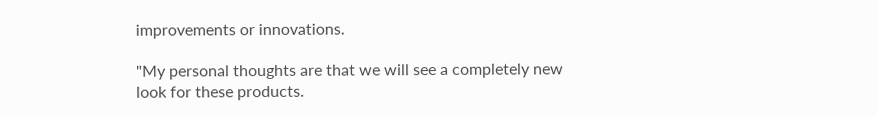improvements or innovations.

"My personal thoughts are that we will see a completely new look for these products.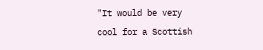"It would be very cool for a Scottish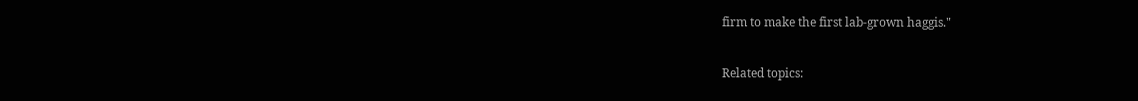firm to make the first lab-grown haggis."

Related topics: